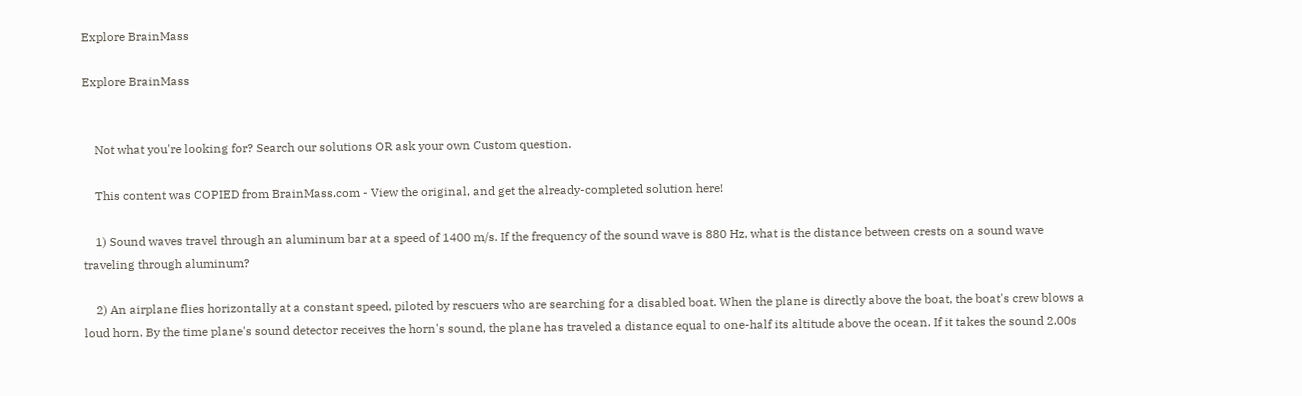Explore BrainMass

Explore BrainMass


    Not what you're looking for? Search our solutions OR ask your own Custom question.

    This content was COPIED from BrainMass.com - View the original, and get the already-completed solution here!

    1) Sound waves travel through an aluminum bar at a speed of 1400 m/s. If the frequency of the sound wave is 880 Hz, what is the distance between crests on a sound wave traveling through aluminum?

    2) An airplane flies horizontally at a constant speed, piloted by rescuers who are searching for a disabled boat. When the plane is directly above the boat, the boat's crew blows a loud horn. By the time plane's sound detector receives the horn's sound, the plane has traveled a distance equal to one-half its altitude above the ocean. If it takes the sound 2.00s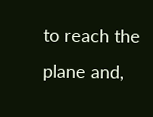to reach the plane and,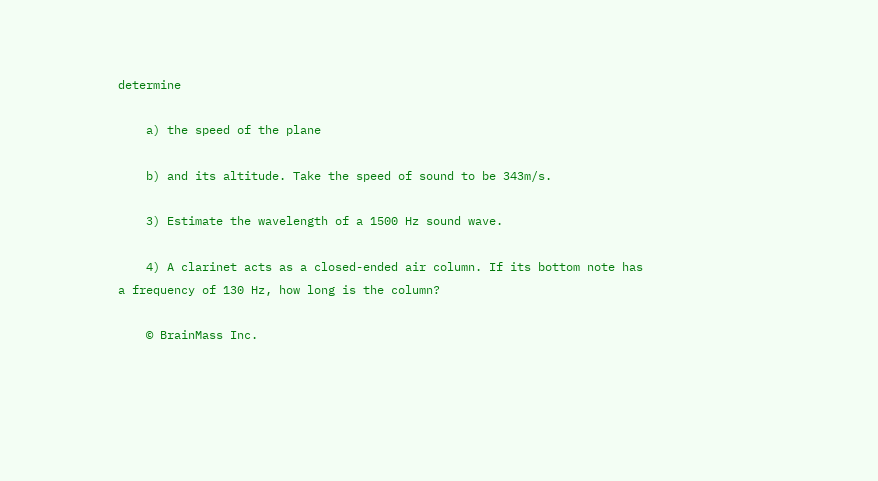determine

    a) the speed of the plane

    b) and its altitude. Take the speed of sound to be 343m/s.

    3) Estimate the wavelength of a 1500 Hz sound wave.

    4) A clarinet acts as a closed-ended air column. If its bottom note has a frequency of 130 Hz, how long is the column?

    © BrainMass Inc.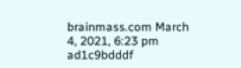brainmass.com March 4, 2021, 6:23 pm ad1c9bdddf